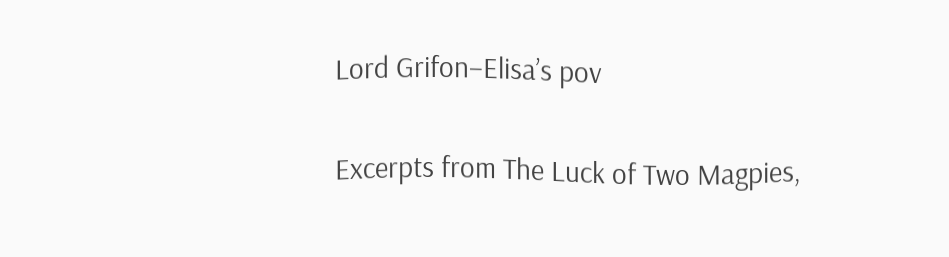Lord Grifon–Elisa’s pov

Excerpts from The Luck of Two Magpies,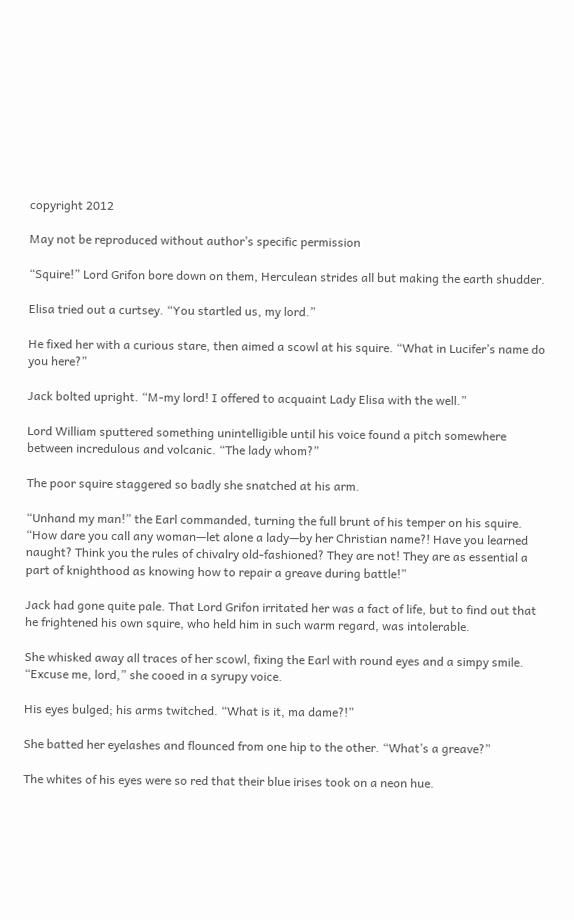copyright 2012

May not be reproduced without author’s specific permission

“Squire!” Lord Grifon bore down on them, Herculean strides all but making the earth shudder.

Elisa tried out a curtsey. “You startled us, my lord.”

He fixed her with a curious stare, then aimed a scowl at his squire. “What in Lucifer’s name do you here?”

Jack bolted upright. “M-my lord! I offered to acquaint Lady Elisa with the well.”

Lord William sputtered something unintelligible until his voice found a pitch somewhere between incredulous and volcanic. “The lady whom?”

The poor squire staggered so badly she snatched at his arm.

“Unhand my man!” the Earl commanded, turning the full brunt of his temper on his squire. “How dare you call any woman—let alone a lady—by her Christian name?! Have you learned naught? Think you the rules of chivalry old-fashioned? They are not! They are as essential a part of knighthood as knowing how to repair a greave during battle!”

Jack had gone quite pale. That Lord Grifon irritated her was a fact of life, but to find out that he frightened his own squire, who held him in such warm regard, was intolerable.

She whisked away all traces of her scowl, fixing the Earl with round eyes and a simpy smile. “Excuse me, lord,” she cooed in a syrupy voice.

His eyes bulged; his arms twitched. “What is it, ma dame?!”

She batted her eyelashes and flounced from one hip to the other. “What’s a greave?”

The whites of his eyes were so red that their blue irises took on a neon hue.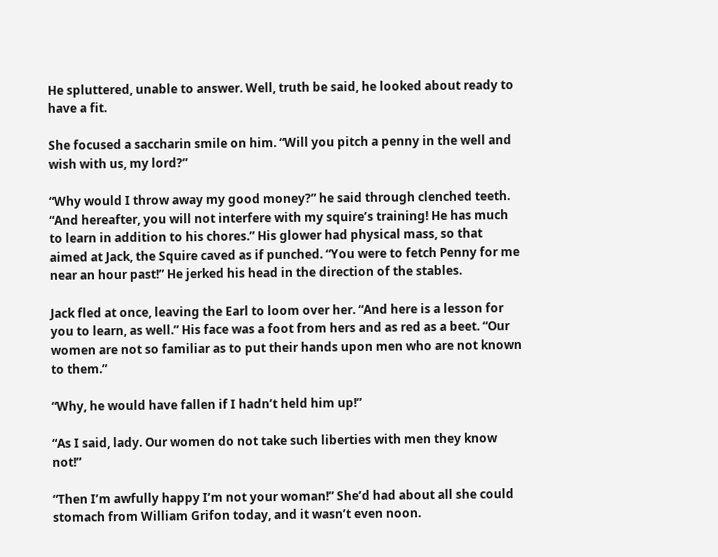He spluttered, unable to answer. Well, truth be said, he looked about ready to have a fit.

She focused a saccharin smile on him. “Will you pitch a penny in the well and wish with us, my lord?”

“Why would I throw away my good money?” he said through clenched teeth. “And hereafter, you will not interfere with my squire’s training! He has much to learn in addition to his chores.” His glower had physical mass, so that aimed at Jack, the Squire caved as if punched. “You were to fetch Penny for me near an hour past!” He jerked his head in the direction of the stables.

Jack fled at once, leaving the Earl to loom over her. “And here is a lesson for you to learn, as well.” His face was a foot from hers and as red as a beet. “Our women are not so familiar as to put their hands upon men who are not known to them.”

“Why, he would have fallen if I hadn’t held him up!”

“As I said, lady. Our women do not take such liberties with men they know not!”

“Then I’m awfully happy I’m not your woman!” She’d had about all she could stomach from William Grifon today, and it wasn’t even noon.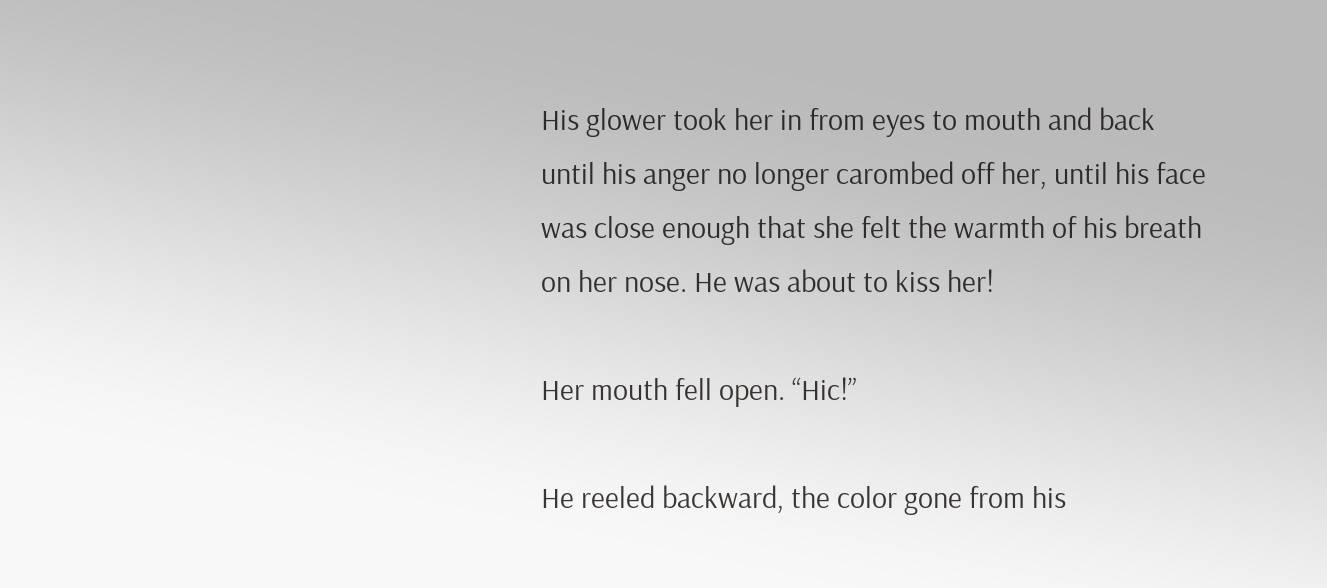His glower took her in from eyes to mouth and back until his anger no longer carombed off her, until his face was close enough that she felt the warmth of his breath on her nose. He was about to kiss her!

Her mouth fell open. “Hic!”

He reeled backward, the color gone from his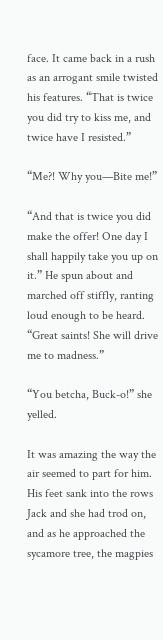face. It came back in a rush as an arrogant smile twisted his features. “That is twice you did try to kiss me, and twice have I resisted.”

“Me?! Why you—Bite me!”

“And that is twice you did make the offer! One day I shall happily take you up on it.” He spun about and marched off stiffly, ranting loud enough to be heard. “Great saints! She will drive me to madness.”

“You betcha, Buck-o!” she yelled.

It was amazing the way the air seemed to part for him. His feet sank into the rows Jack and she had trod on, and as he approached the sycamore tree, the magpies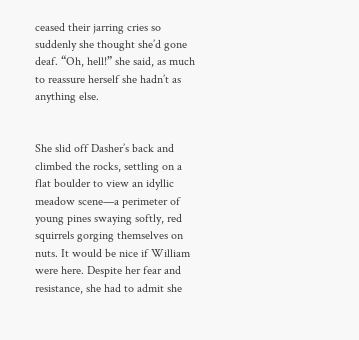ceased their jarring cries so suddenly she thought she’d gone deaf. “Oh, hell!” she said, as much to reassure herself she hadn’t as anything else.


She slid off Dasher’s back and climbed the rocks, settling on a flat boulder to view an idyllic meadow scene—a perimeter of young pines swaying softly, red squirrels gorging themselves on nuts. It would be nice if William were here. Despite her fear and resistance, she had to admit she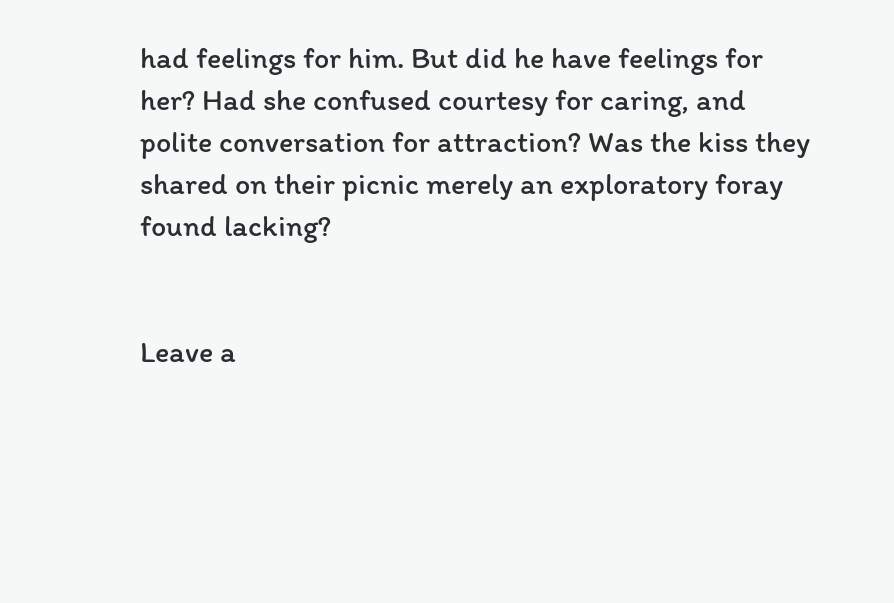had feelings for him. But did he have feelings for her? Had she confused courtesy for caring, and polite conversation for attraction? Was the kiss they shared on their picnic merely an exploratory foray found lacking?


Leave a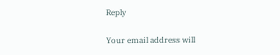Reply

Your email address will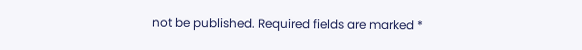not be published. Required fields are marked *